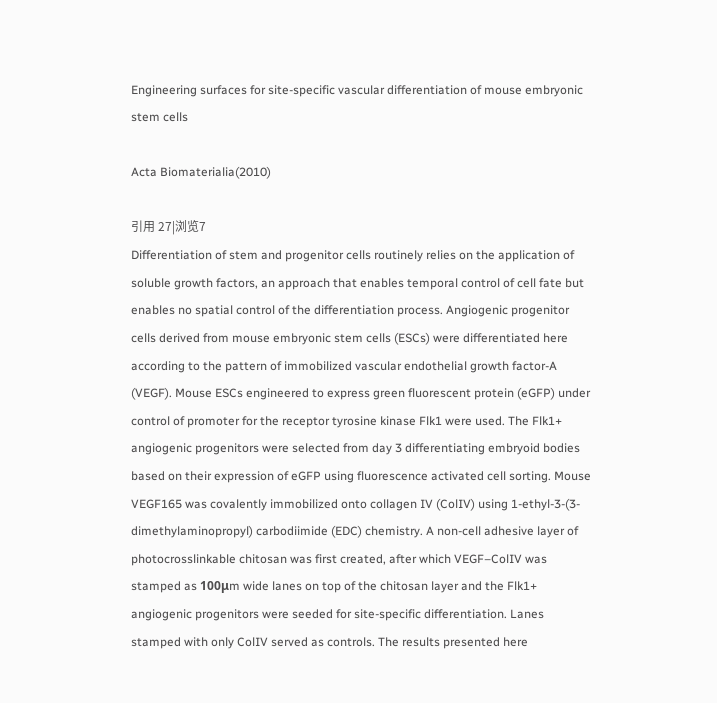Engineering surfaces for site-specific vascular differentiation of mouse embryonic stem cells

Acta Biomaterialia(2010)

引用 27|浏览7
Differentiation of stem and progenitor cells routinely relies on the application of soluble growth factors, an approach that enables temporal control of cell fate but enables no spatial control of the differentiation process. Angiogenic progenitor cells derived from mouse embryonic stem cells (ESCs) were differentiated here according to the pattern of immobilized vascular endothelial growth factor-A (VEGF). Mouse ESCs engineered to express green fluorescent protein (eGFP) under control of promoter for the receptor tyrosine kinase Flk1 were used. The Flk1+ angiogenic progenitors were selected from day 3 differentiating embryoid bodies based on their expression of eGFP using fluorescence activated cell sorting. Mouse VEGF165 was covalently immobilized onto collagen IV (ColIV) using 1-ethyl-3-(3-dimethylaminopropyl) carbodiimide (EDC) chemistry. A non-cell adhesive layer of photocrosslinkable chitosan was first created, after which VEGF–ColIV was stamped as 100μm wide lanes on top of the chitosan layer and the Flk1+ angiogenic progenitors were seeded for site-specific differentiation. Lanes stamped with only ColIV served as controls. The results presented here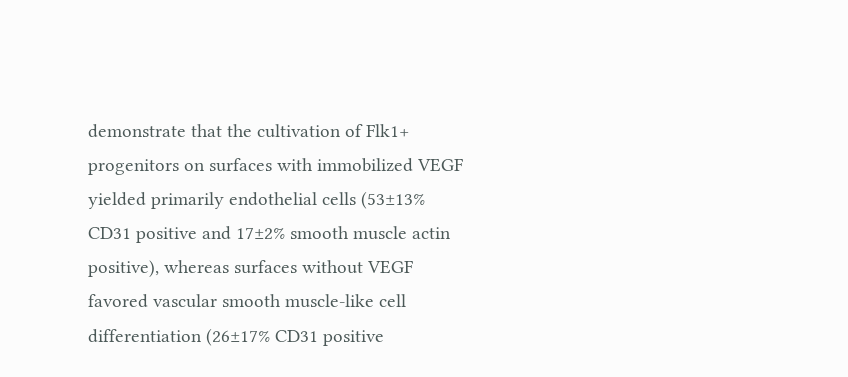demonstrate that the cultivation of Flk1+ progenitors on surfaces with immobilized VEGF yielded primarily endothelial cells (53±13% CD31 positive and 17±2% smooth muscle actin positive), whereas surfaces without VEGF favored vascular smooth muscle-like cell differentiation (26±17% CD31 positive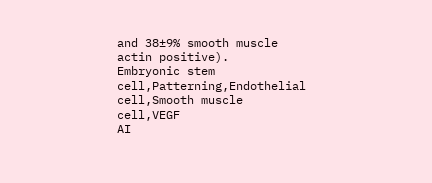and 38±9% smooth muscle actin positive).
Embryonic stem cell,Patterning,Endothelial cell,Smooth muscle cell,VEGF
AI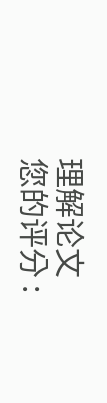理解论文
您的评分 :